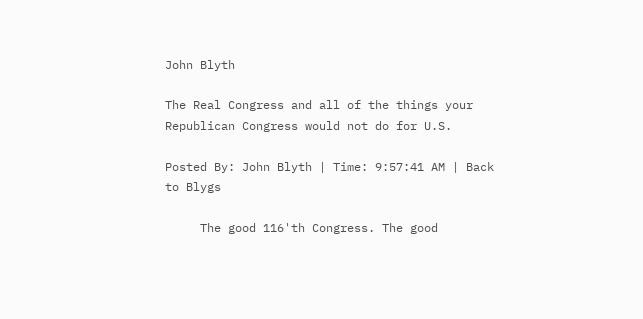John Blyth

The Real Congress and all of the things your Republican Congress would not do for U.S.

Posted By: John Blyth | Time: 9:57:41 AM | Back to Blygs

     The good 116'th Congress. The good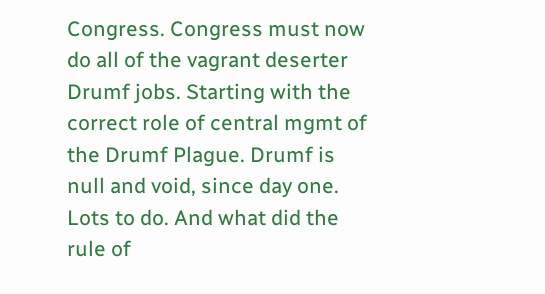Congress. Congress must now do all of the vagrant deserter Drumf jobs. Starting with the correct role of central mgmt of the Drumf Plague. Drumf is null and void, since day one. Lots to do. And what did the rule of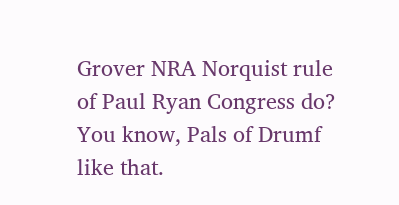Grover NRA Norquist rule of Paul Ryan Congress do? You know, Pals of Drumf like that.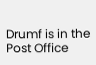Drumf is in the Post Office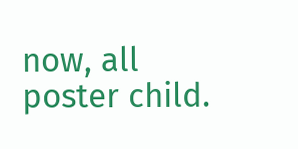now, all poster child.